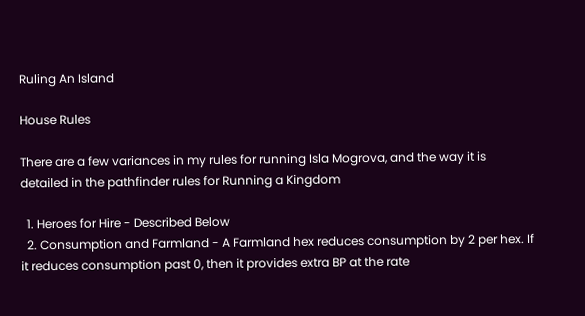Ruling An Island

House Rules

There are a few variances in my rules for running Isla Mogrova, and the way it is detailed in the pathfinder rules for Running a Kingdom

  1. Heroes for Hire - Described Below
  2. Consumption and Farmland - A Farmland hex reduces consumption by 2 per hex. If it reduces consumption past 0, then it provides extra BP at the rate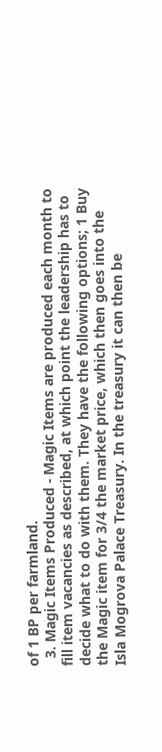of 1 BP per farmland.
  3. Magic Items Produced - Magic Items are produced each month to fill item vacancies as described, at which point the leadership has to decide what to do with them. They have the following options; 1 Buy the Magic item for 3/4 the market price, which then goes into the Isla Mogrova Palace Treasury. In the treasury it can then be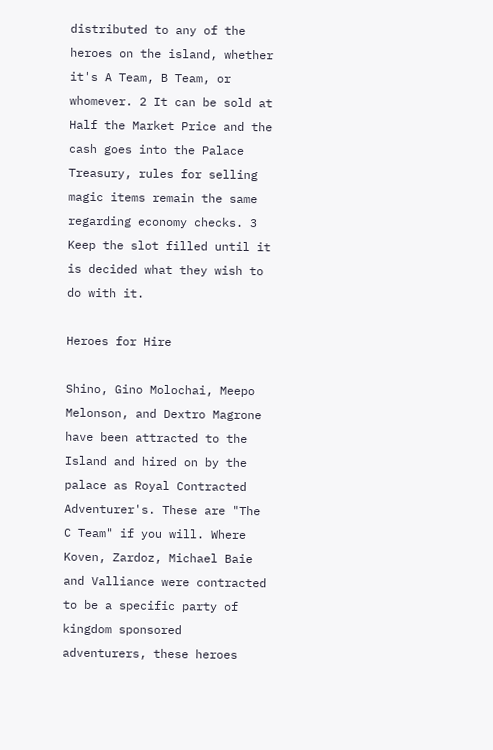distributed to any of the heroes on the island, whether it's A Team, B Team, or whomever. 2 It can be sold at Half the Market Price and the cash goes into the Palace Treasury, rules for selling magic items remain the same regarding economy checks. 3 Keep the slot filled until it is decided what they wish to do with it.

Heroes for Hire

Shino, Gino Molochai, Meepo Melonson, and Dextro Magrone have been attracted to the Island and hired on by the palace as Royal Contracted Adventurer's. These are "The C Team" if you will. Where Koven, Zardoz, Michael Baie and Valliance were contracted to be a specific party of kingdom sponsored adventurers, these heroes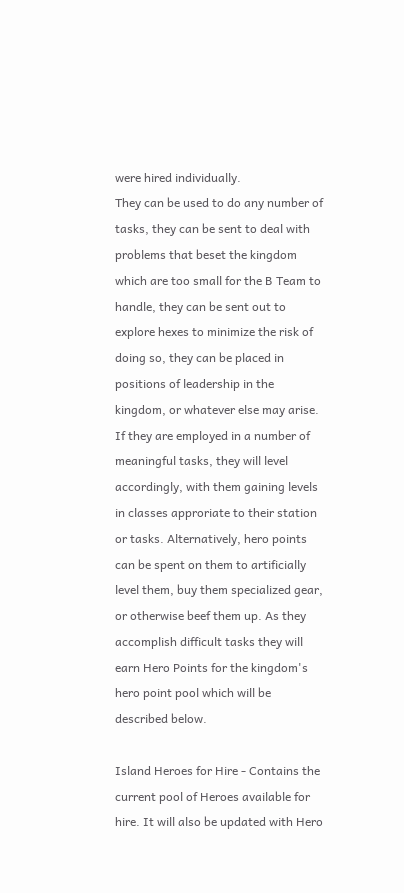were hired individually.
They can be used to do any number of tasks, they can be sent to deal with problems that beset the kingdom which are too small for the B Team to handle, they can be sent out to explore hexes to minimize the risk of doing so, they can be placed in positions of leadership in the kingdom, or whatever else may arise. If they are employed in a number of meaningful tasks, they will level accordingly, with them gaining levels in classes approriate to their station or tasks. Alternatively, hero points can be spent on them to artificially level them, buy them specialized gear, or otherwise beef them up. As they accomplish difficult tasks they will earn Hero Points for the kingdom's hero point pool which will be described below.

Island Heroes for Hire - Contains the current pool of Heroes available for hire. It will also be updated with Hero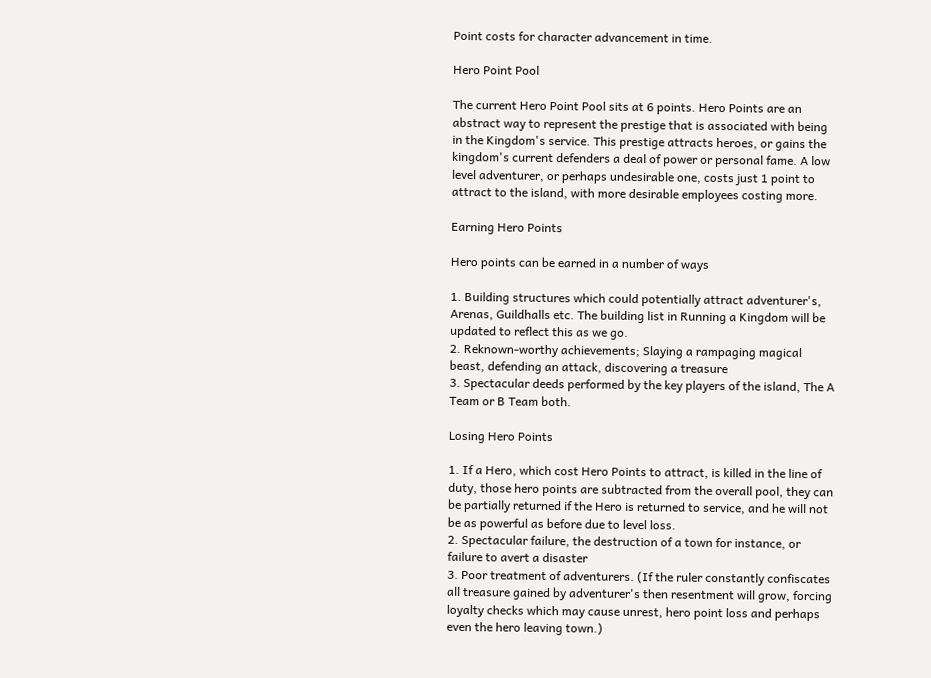Point costs for character advancement in time.

Hero Point Pool

The current Hero Point Pool sits at 6 points. Hero Points are an abstract way to represent the prestige that is associated with being in the Kingdom's service. This prestige attracts heroes, or gains the kingdom's current defenders a deal of power or personal fame. A low level adventurer, or perhaps undesirable one, costs just 1 point to attract to the island, with more desirable employees costing more.

Earning Hero Points

Hero points can be earned in a number of ways

1. Building structures which could potentially attract adventurer's, Arenas, Guildhalls etc. The building list in Running a Kingdom will be updated to reflect this as we go.
2. Reknown-worthy achievements; Slaying a rampaging magical beast, defending an attack, discovering a treasure
3. Spectacular deeds performed by the key players of the island, The A Team or B Team both.

Losing Hero Points

1. If a Hero, which cost Hero Points to attract, is killed in the line of duty, those hero points are subtracted from the overall pool, they can be partially returned if the Hero is returned to service, and he will not be as powerful as before due to level loss.
2. Spectacular failure, the destruction of a town for instance, or failure to avert a disaster
3. Poor treatment of adventurers. (If the ruler constantly confiscates all treasure gained by adventurer's then resentment will grow, forcing loyalty checks which may cause unrest, hero point loss and perhaps even the hero leaving town.)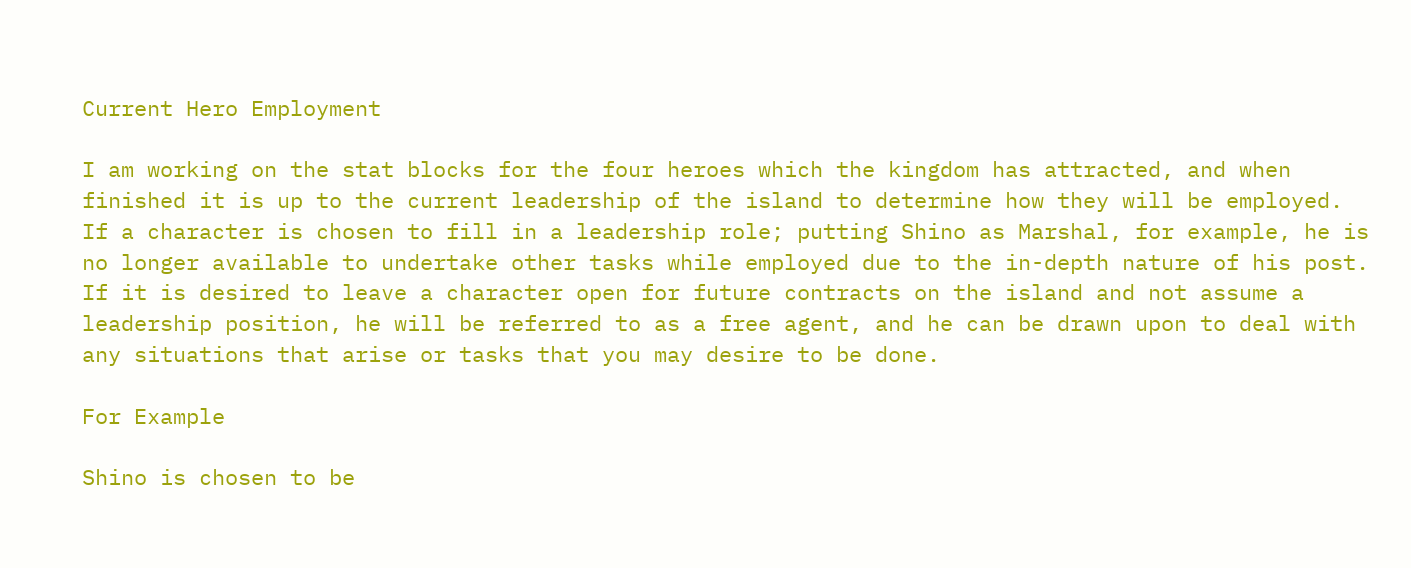Current Hero Employment

I am working on the stat blocks for the four heroes which the kingdom has attracted, and when finished it is up to the current leadership of the island to determine how they will be employed. If a character is chosen to fill in a leadership role; putting Shino as Marshal, for example, he is no longer available to undertake other tasks while employed due to the in-depth nature of his post.
If it is desired to leave a character open for future contracts on the island and not assume a leadership position, he will be referred to as a free agent, and he can be drawn upon to deal with any situations that arise or tasks that you may desire to be done.

For Example

Shino is chosen to be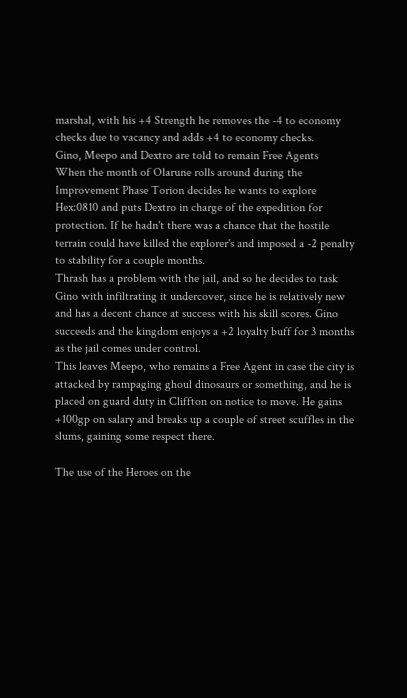marshal, with his +4 Strength he removes the -4 to economy checks due to vacancy and adds +4 to economy checks.
Gino, Meepo and Dextro are told to remain Free Agents
When the month of Olarune rolls around during the Improvement Phase Torion decides he wants to explore Hex:0810 and puts Dextro in charge of the expedition for protection. If he hadn't there was a chance that the hostile terrain could have killed the explorer's and imposed a -2 penalty to stability for a couple months.
Thrash has a problem with the jail, and so he decides to task Gino with infiltrating it undercover, since he is relatively new and has a decent chance at success with his skill scores. Gino succeeds and the kingdom enjoys a +2 loyalty buff for 3 months as the jail comes under control.
This leaves Meepo, who remains a Free Agent in case the city is attacked by rampaging ghoul dinosaurs or something, and he is placed on guard duty in Cliffton on notice to move. He gains +100gp on salary and breaks up a couple of street scuffles in the slums, gaining some respect there.

The use of the Heroes on the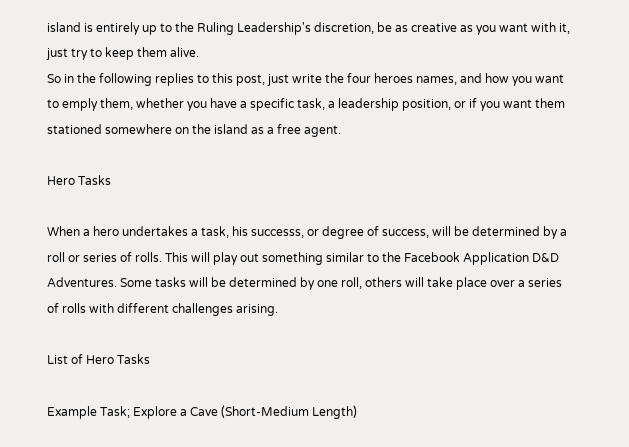island is entirely up to the Ruling Leadership's discretion, be as creative as you want with it, just try to keep them alive.
So in the following replies to this post, just write the four heroes names, and how you want to emply them, whether you have a specific task, a leadership position, or if you want them stationed somewhere on the island as a free agent.

Hero Tasks

When a hero undertakes a task, his successs, or degree of success, will be determined by a roll or series of rolls. This will play out something similar to the Facebook Application D&D Adventures. Some tasks will be determined by one roll, others will take place over a series of rolls with different challenges arising.

List of Hero Tasks

Example Task; Explore a Cave (Short-Medium Length)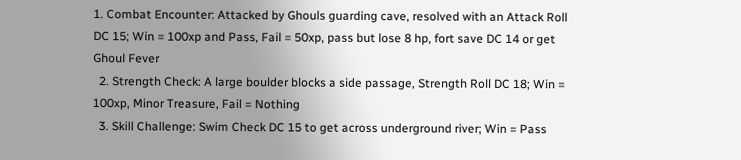1. Combat Encounter: Attacked by Ghouls guarding cave, resolved with an Attack Roll DC 15; Win = 100xp and Pass, Fail = 50xp, pass but lose 8 hp, fort save DC 14 or get Ghoul Fever
  2. Strength Check: A large boulder blocks a side passage, Strength Roll DC 18; Win = 100xp, Minor Treasure, Fail = Nothing
  3. Skill Challenge: Swim Check DC 15 to get across underground river; Win = Pass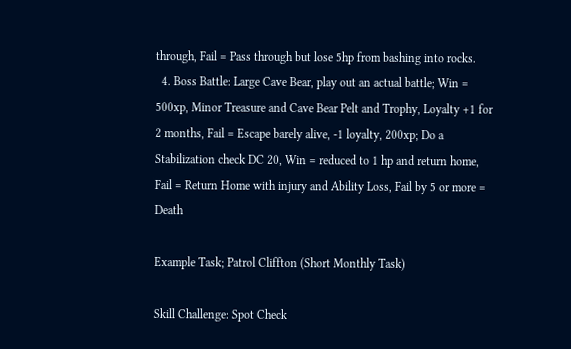through, Fail = Pass through but lose 5hp from bashing into rocks.
  4. Boss Battle: Large Cave Bear, play out an actual battle; Win = 500xp, Minor Treasure and Cave Bear Pelt and Trophy, Loyalty +1 for 2 months, Fail = Escape barely alive, -1 loyalty, 200xp; Do a Stabilization check DC 20, Win = reduced to 1 hp and return home, Fail = Return Home with injury and Ability Loss, Fail by 5 or more = Death

Example Task; Patrol Cliffton (Short Monthly Task)

Skill Challenge: Spot Check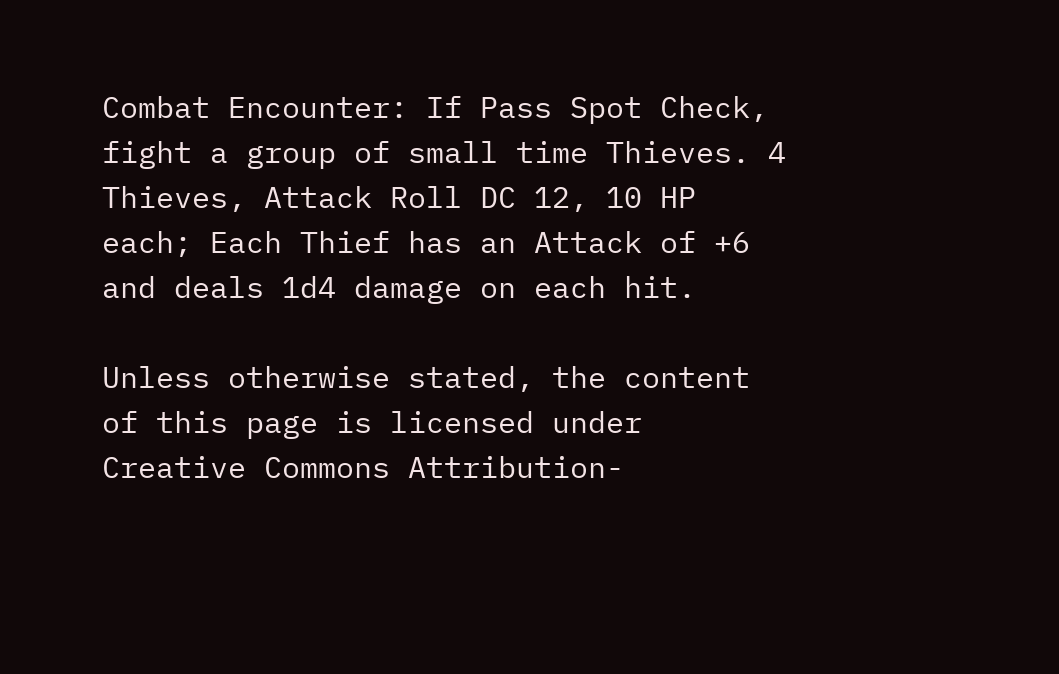Combat Encounter: If Pass Spot Check, fight a group of small time Thieves. 4 Thieves, Attack Roll DC 12, 10 HP each; Each Thief has an Attack of +6 and deals 1d4 damage on each hit.

Unless otherwise stated, the content of this page is licensed under Creative Commons Attribution-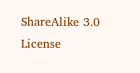ShareAlike 3.0 License